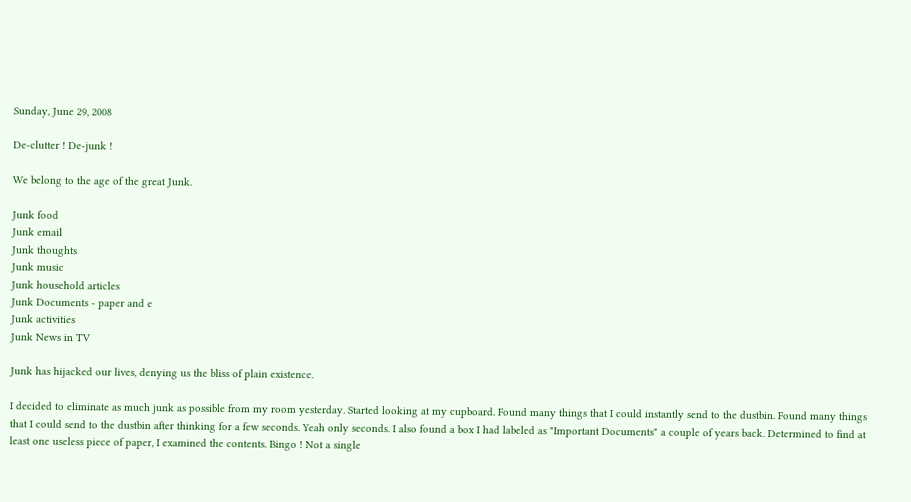Sunday, June 29, 2008

De-clutter ! De-junk !

We belong to the age of the great Junk.

Junk food
Junk email
Junk thoughts
Junk music
Junk household articles
Junk Documents - paper and e
Junk activities
Junk News in TV

Junk has hijacked our lives, denying us the bliss of plain existence.

I decided to eliminate as much junk as possible from my room yesterday. Started looking at my cupboard. Found many things that I could instantly send to the dustbin. Found many things that I could send to the dustbin after thinking for a few seconds. Yeah only seconds. I also found a box I had labeled as "Important Documents" a couple of years back. Determined to find at least one useless piece of paper, I examined the contents. Bingo ! Not a single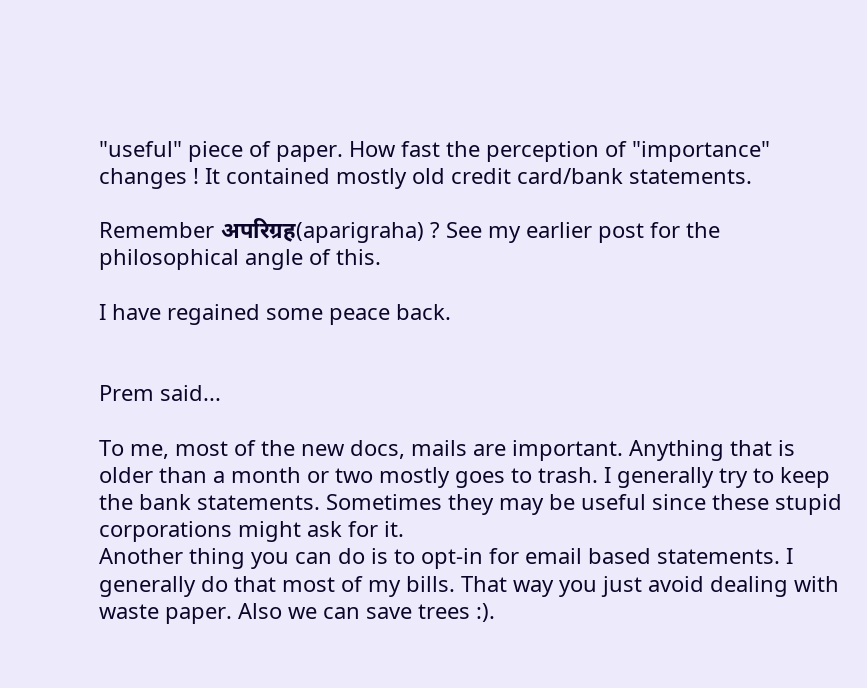"useful" piece of paper. How fast the perception of "importance" changes ! It contained mostly old credit card/bank statements.

Remember अपरिग्रह(aparigraha) ? See my earlier post for the philosophical angle of this.

I have regained some peace back.


Prem said...

To me, most of the new docs, mails are important. Anything that is older than a month or two mostly goes to trash. I generally try to keep the bank statements. Sometimes they may be useful since these stupid corporations might ask for it.
Another thing you can do is to opt-in for email based statements. I generally do that most of my bills. That way you just avoid dealing with waste paper. Also we can save trees :).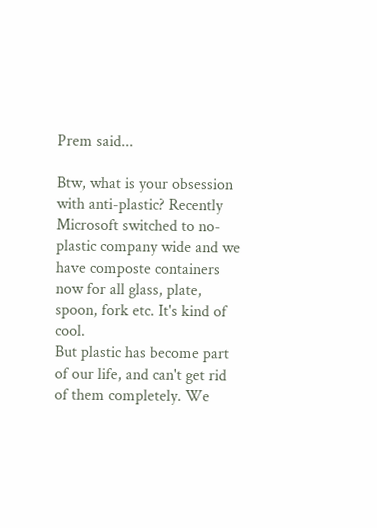Prem said...

Btw, what is your obsession with anti-plastic? Recently Microsoft switched to no-plastic company wide and we have composte containers now for all glass, plate, spoon, fork etc. It's kind of cool.
But plastic has become part of our life, and can't get rid of them completely. We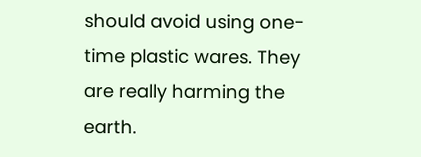should avoid using one-time plastic wares. They are really harming the earth.